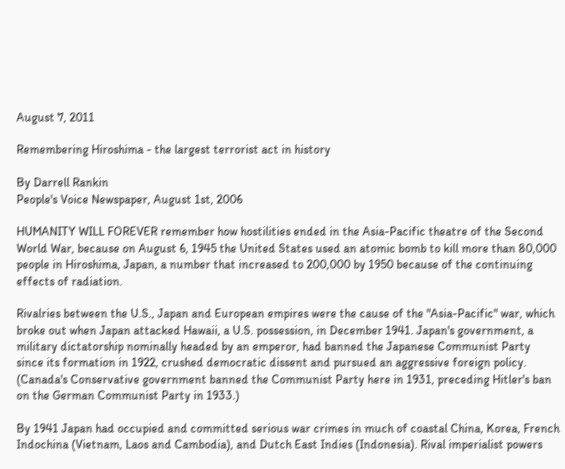August 7, 2011

Remembering Hiroshima - the largest terrorist act in history

By Darrell Rankin
People's Voice Newspaper, August 1st, 2006

HUMANITY WILL FOREVER remember how hostilities ended in the Asia-Pacific theatre of the Second World War, because on August 6, 1945 the United States used an atomic bomb to kill more than 80,000 people in Hiroshima, Japan, a number that increased to 200,000 by 1950 because of the continuing effects of radiation.

Rivalries between the U.S., Japan and European empires were the cause of the "Asia-Pacific" war, which broke out when Japan attacked Hawaii, a U.S. possession, in December 1941. Japan's government, a military dictatorship nominally headed by an emperor, had banned the Japanese Communist Party since its formation in 1922, crushed democratic dissent and pursued an aggressive foreign policy. (Canada's Conservative government banned the Communist Party here in 1931, preceding Hitler's ban on the German Communist Party in 1933.)

By 1941 Japan had occupied and committed serious war crimes in much of coastal China, Korea, French Indochina (Vietnam, Laos and Cambodia), and Dutch East Indies (Indonesia). Rival imperialist powers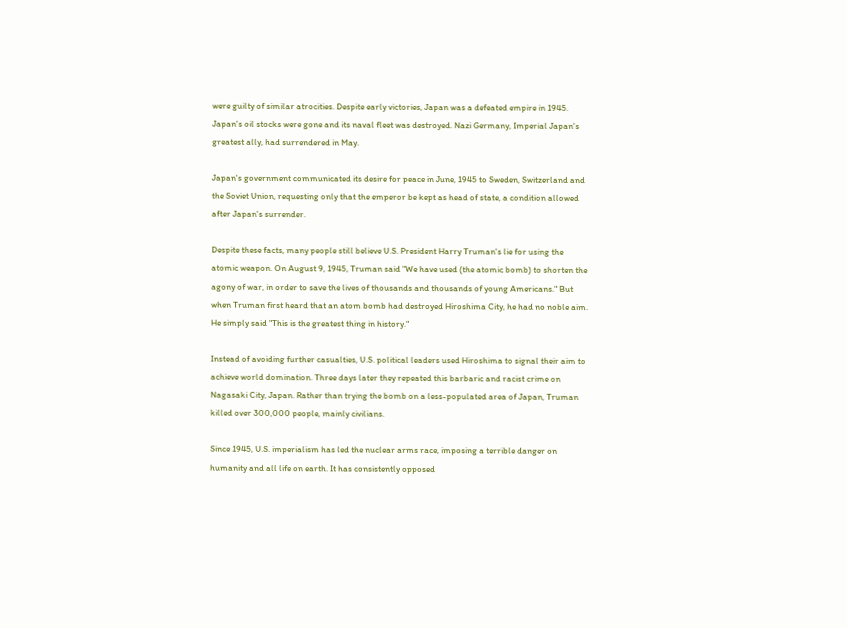were guilty of similar atrocities. Despite early victories, Japan was a defeated empire in 1945. Japan's oil stocks were gone and its naval fleet was destroyed. Nazi Germany, Imperial Japan's greatest ally, had surrendered in May.

Japan's government communicated its desire for peace in June, 1945 to Sweden, Switzerland and the Soviet Union, requesting only that the emperor be kept as head of state, a condition allowed after Japan's surrender.

Despite these facts, many people still believe U.S. President Harry Truman's lie for using the atomic weapon. On August 9, 1945, Truman said "We have used (the atomic bomb) to shorten the agony of war, in order to save the lives of thousands and thousands of young Americans." But when Truman first heard that an atom bomb had destroyed Hiroshima City, he had no noble aim. He simply said "This is the greatest thing in history."

Instead of avoiding further casualties, U.S. political leaders used Hiroshima to signal their aim to achieve world domination. Three days later they repeated this barbaric and racist crime on Nagasaki City, Japan. Rather than trying the bomb on a less-populated area of Japan, Truman killed over 300,000 people, mainly civilians.

Since 1945, U.S. imperialism has led the nuclear arms race, imposing a terrible danger on humanity and all life on earth. It has consistently opposed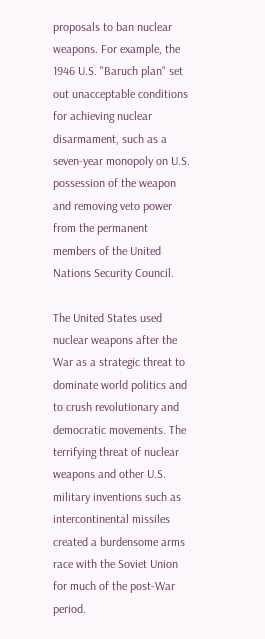proposals to ban nuclear weapons. For example, the 1946 U.S. "Baruch plan" set out unacceptable conditions for achieving nuclear disarmament, such as a seven-year monopoly on U.S. possession of the weapon and removing veto power from the permanent members of the United Nations Security Council.

The United States used nuclear weapons after the War as a strategic threat to dominate world politics and to crush revolutionary and democratic movements. The terrifying threat of nuclear weapons and other U.S. military inventions such as intercontinental missiles created a burdensome arms race with the Soviet Union for much of the post-War period.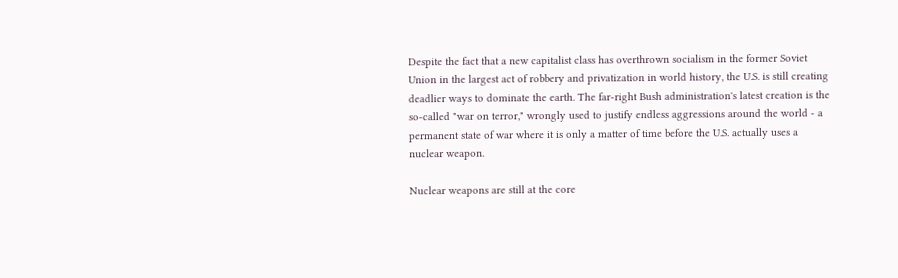Despite the fact that a new capitalist class has overthrown socialism in the former Soviet Union in the largest act of robbery and privatization in world history, the U.S. is still creating deadlier ways to dominate the earth. The far-right Bush administration's latest creation is the so-called "war on terror," wrongly used to justify endless aggressions around the world - a permanent state of war where it is only a matter of time before the U.S. actually uses a nuclear weapon.

Nuclear weapons are still at the core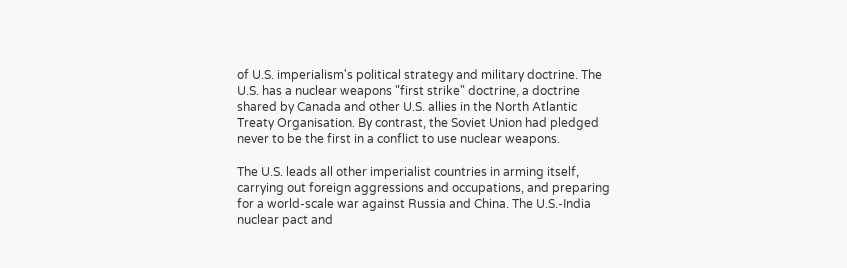of U.S. imperialism's political strategy and military doctrine. The U.S. has a nuclear weapons "first strike" doctrine, a doctrine shared by Canada and other U.S. allies in the North Atlantic Treaty Organisation. By contrast, the Soviet Union had pledged never to be the first in a conflict to use nuclear weapons.

The U.S. leads all other imperialist countries in arming itself, carrying out foreign aggressions and occupations, and preparing for a world-scale war against Russia and China. The U.S.-India nuclear pact and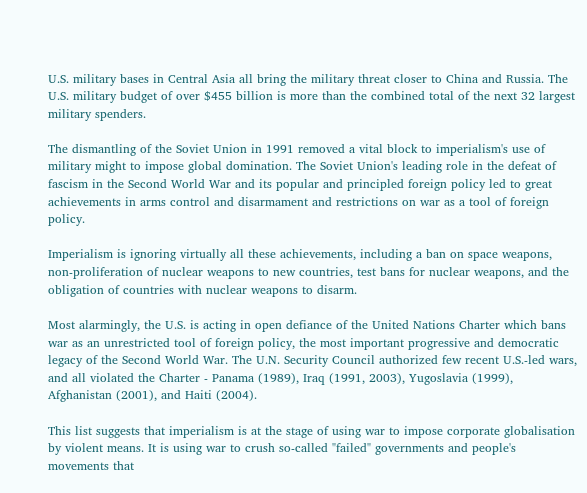U.S. military bases in Central Asia all bring the military threat closer to China and Russia. The U.S. military budget of over $455 billion is more than the combined total of the next 32 largest military spenders.

The dismantling of the Soviet Union in 1991 removed a vital block to imperialism's use of military might to impose global domination. The Soviet Union's leading role in the defeat of fascism in the Second World War and its popular and principled foreign policy led to great achievements in arms control and disarmament and restrictions on war as a tool of foreign policy.

Imperialism is ignoring virtually all these achievements, including a ban on space weapons, non-proliferation of nuclear weapons to new countries, test bans for nuclear weapons, and the obligation of countries with nuclear weapons to disarm.

Most alarmingly, the U.S. is acting in open defiance of the United Nations Charter which bans war as an unrestricted tool of foreign policy, the most important progressive and democratic legacy of the Second World War. The U.N. Security Council authorized few recent U.S.-led wars, and all violated the Charter - Panama (1989), Iraq (1991, 2003), Yugoslavia (1999), Afghanistan (2001), and Haiti (2004).

This list suggests that imperialism is at the stage of using war to impose corporate globalisation by violent means. It is using war to crush so-called "failed" governments and people's movements that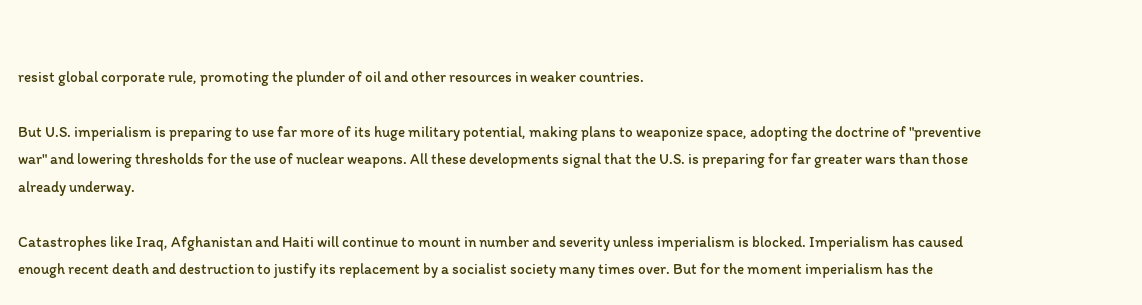resist global corporate rule, promoting the plunder of oil and other resources in weaker countries.

But U.S. imperialism is preparing to use far more of its huge military potential, making plans to weaponize space, adopting the doctrine of "preventive war" and lowering thresholds for the use of nuclear weapons. All these developments signal that the U.S. is preparing for far greater wars than those already underway.

Catastrophes like Iraq, Afghanistan and Haiti will continue to mount in number and severity unless imperialism is blocked. Imperialism has caused enough recent death and destruction to justify its replacement by a socialist society many times over. But for the moment imperialism has the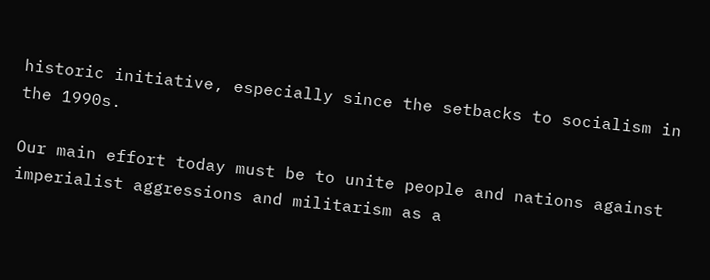historic initiative, especially since the setbacks to socialism in the 1990s.

Our main effort today must be to unite people and nations against imperialist aggressions and militarism as a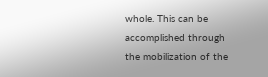whole. This can be accomplished through the mobilization of the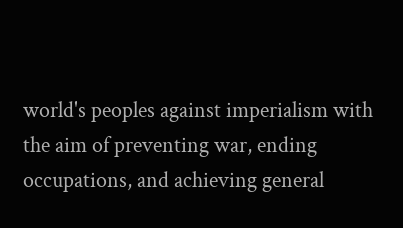world's peoples against imperialism with the aim of preventing war, ending occupations, and achieving general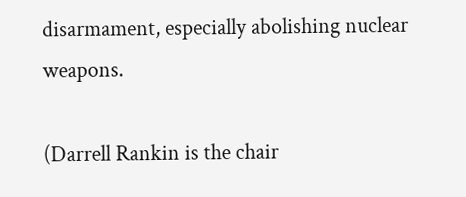disarmament, especially abolishing nuclear weapons.

(Darrell Rankin is the chair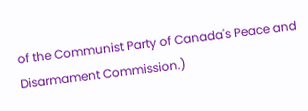of the Communist Party of Canada's Peace and Disarmament Commission.)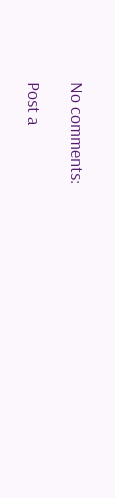No comments:

Post a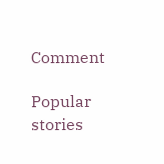Comment

Popular stories